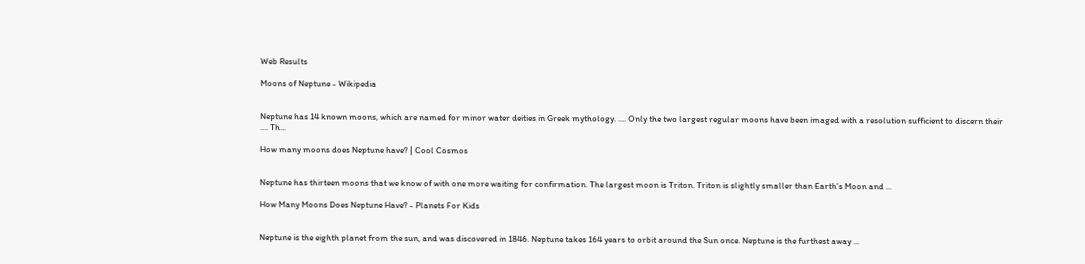Web Results

Moons of Neptune - Wikipedia


Neptune has 14 known moons, which are named for minor water deities in Greek mythology. .... Only the two largest regular moons have been imaged with a resolution sufficient to discern their .... Th...

How many moons does Neptune have? | Cool Cosmos


Neptune has thirteen moons that we know of with one more waiting for confirmation. The largest moon is Triton. Triton is slightly smaller than Earth's Moon and ...

How Many Moons Does Neptune Have? - Planets For Kids


Neptune is the eighth planet from the sun, and was discovered in 1846. Neptune takes 164 years to orbit around the Sun once. Neptune is the furthest away ...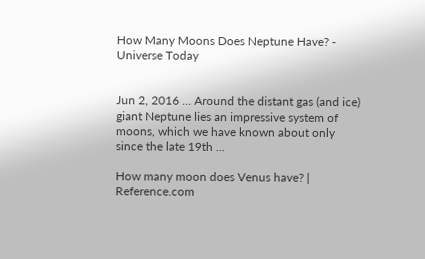How Many Moons Does Neptune Have? - Universe Today


Jun 2, 2016 ... Around the distant gas (and ice) giant Neptune lies an impressive system of moons, which we have known about only since the late 19th ...

How many moon does Venus have? | Reference.com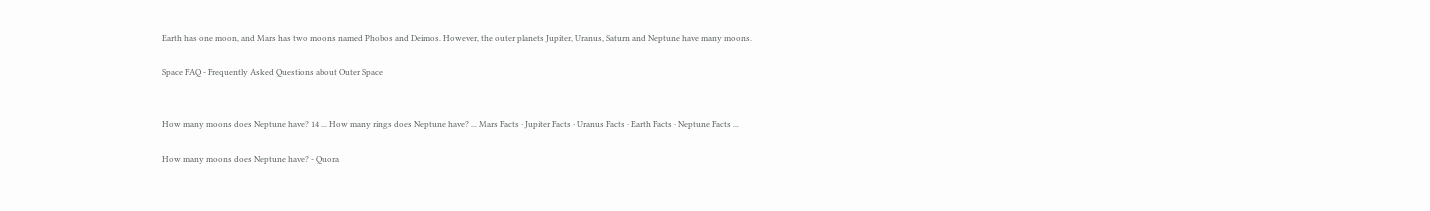Earth has one moon, and Mars has two moons named Phobos and Deimos. However, the outer planets Jupiter, Uranus, Saturn and Neptune have many moons.

Space FAQ - Frequently Asked Questions about Outer Space


How many moons does Neptune have? 14 ... How many rings does Neptune have? ... Mars Facts · Jupiter Facts · Uranus Facts · Earth Facts · Neptune Facts ...

How many moons does Neptune have? - Quora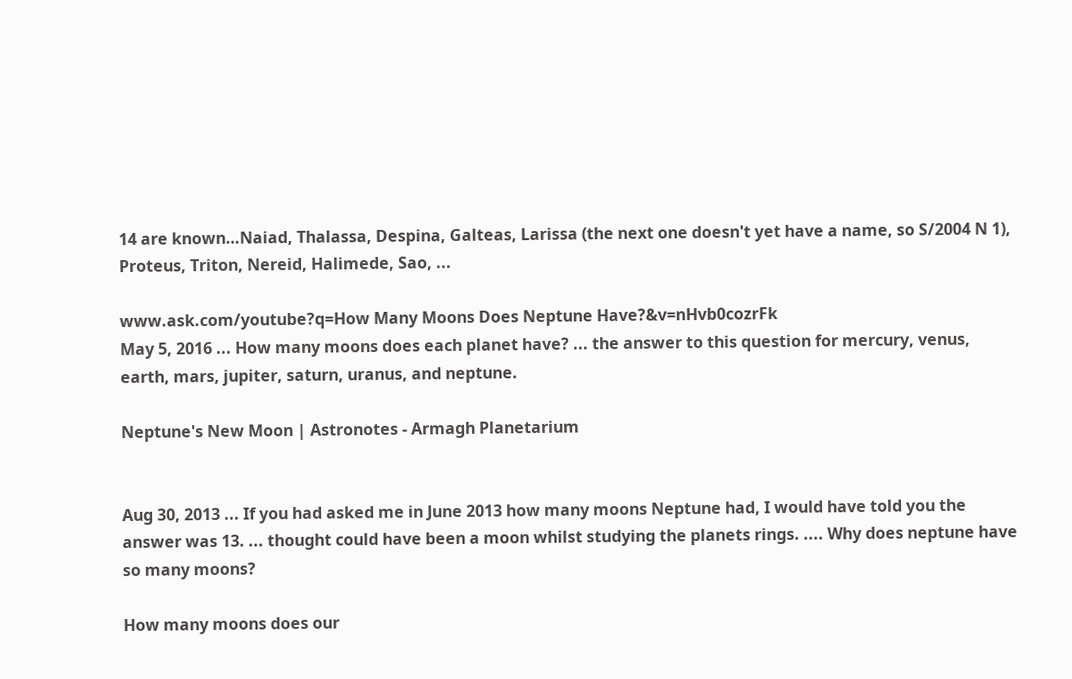14 are known…Naiad, Thalassa, Despina, Galteas, Larissa (the next one doesn't yet have a name, so S/2004 N 1), Proteus, Triton, Nereid, Halimede, Sao, ...

www.ask.com/youtube?q=How Many Moons Does Neptune Have?&v=nHvb0cozrFk
May 5, 2016 ... How many moons does each planet have? ... the answer to this question for mercury, venus, earth, mars, jupiter, saturn, uranus, and neptune.

Neptune's New Moon | Astronotes - Armagh Planetarium


Aug 30, 2013 ... If you had asked me in June 2013 how many moons Neptune had, I would have told you the answer was 13. ... thought could have been a moon whilst studying the planets rings. .... Why does neptune have so many moons?

How many moons does our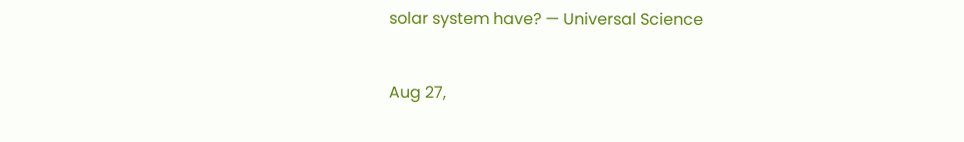solar system have? — Universal Science


Aug 27,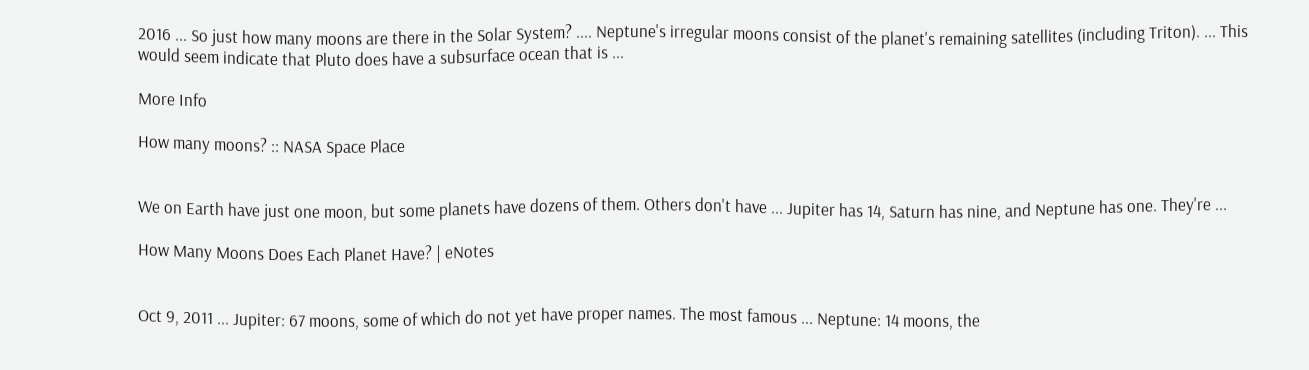2016 ... So just how many moons are there in the Solar System? .... Neptune's irregular moons consist of the planet's remaining satellites (including Triton). ... This would seem indicate that Pluto does have a subsurface ocean that is ...

More Info

How many moons? :: NASA Space Place


We on Earth have just one moon, but some planets have dozens of them. Others don't have ... Jupiter has 14, Saturn has nine, and Neptune has one. They're ...

How Many Moons Does Each Planet Have? | eNotes


Oct 9, 2011 ... Jupiter: 67 moons, some of which do not yet have proper names. The most famous ... Neptune: 14 moons, the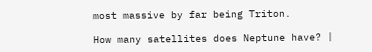most massive by far being Triton.

How many satellites does Neptune have? |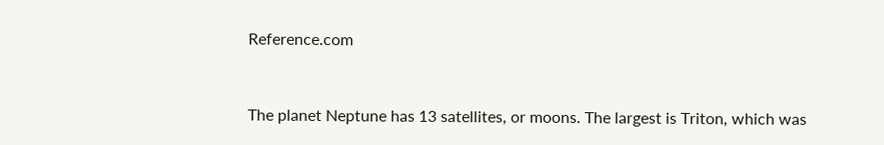Reference.com


The planet Neptune has 13 satellites, or moons. The largest is Triton, which was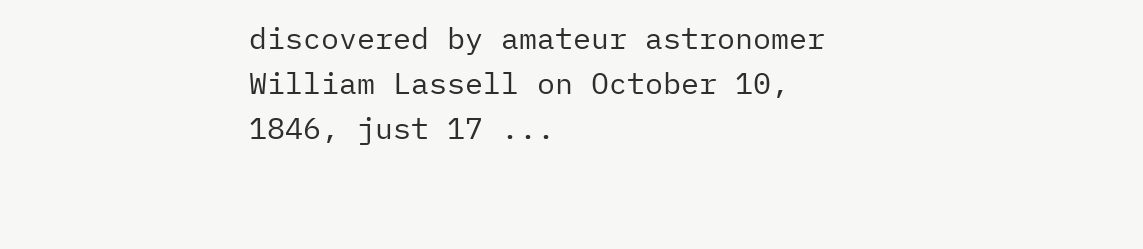discovered by amateur astronomer William Lassell on October 10, 1846, just 17 ...